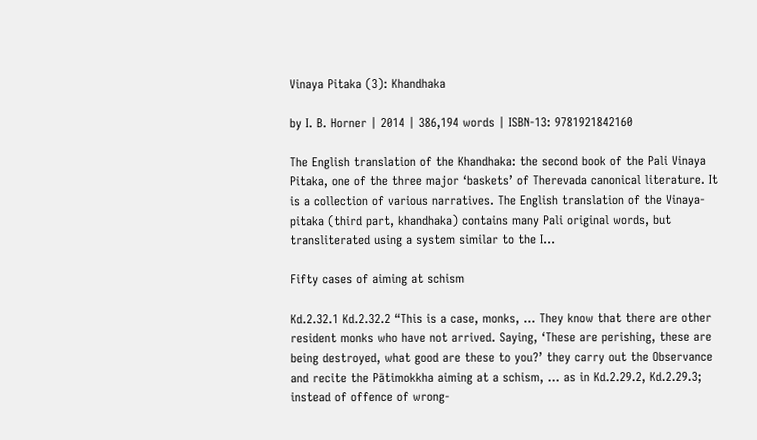Vinaya Pitaka (3): Khandhaka

by I. B. Horner | 2014 | 386,194 words | ISBN-13: 9781921842160

The English translation of the Khandhaka: the second book of the Pali Vinaya Pitaka, one of the three major ‘baskets’ of Therevada canonical literature. It is a collection of various narratives. The English translation of the Vinaya-pitaka (third part, khandhaka) contains many Pali original words, but transliterated using a system similar to the I...

Fifty cases of aiming at schism

Kd.2.32.1 Kd.2.32.2 “This is a case, monks, … They know that there are other resident monks who have not arrived. Saying, ‘These are perishing, these are being destroyed, what good are these to you?’ they carry out the Observance and recite the Pātimokkha aiming at a schism, … as in Kd.2.29.2, Kd.2.29.3; instead of offence of wrong-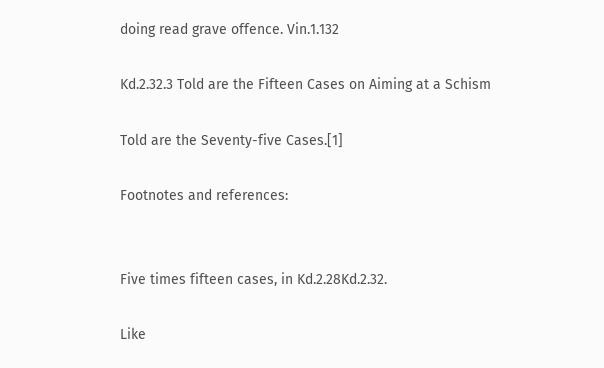doing read grave offence. Vin.1.132

Kd.2.32.3 Told are the Fifteen Cases on Aiming at a Schism

Told are the Seventy-five Cases.[1]

Footnotes and references:


Five times fifteen cases, in Kd.2.28Kd.2.32.

Like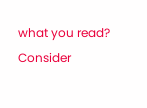what you read? Consider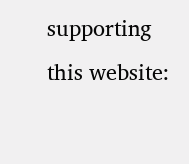supporting this website: